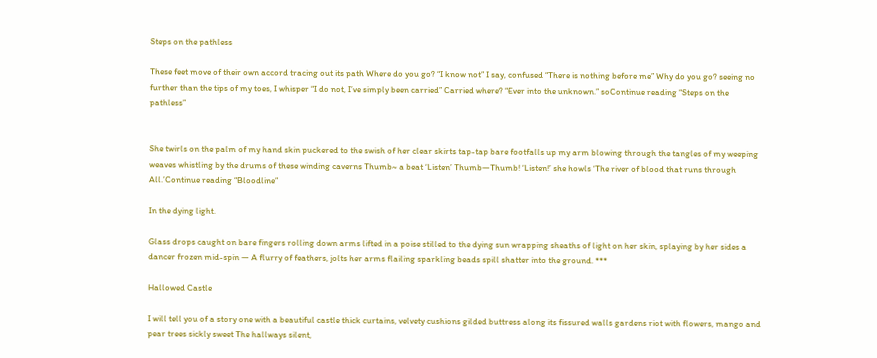Steps on the pathless

These feet move of their own accord tracing out its path Where do you go? “I know not” I say, confused “There is nothing before me” Why do you go? seeing no further than the tips of my toes, I whisper “I do not, I’ve simply been carried” Carried where? “Ever into the unknown.” soContinue reading “Steps on the pathless”


She twirls on the palm of my hand skin puckered to the swish of her clear skirts tap-tap bare footfalls up my arm blowing through the tangles of my weeping weaves whistling by the drums of these winding caverns Thumb~ a beat ‘Listen’ Thumb—Thumb! ‘Listen!’ she howls ‘The river of blood that runs through All.’Continue reading “Bloodline”

In the dying light.

Glass drops caught on bare fingers rolling down arms lifted in a poise stilled to the dying sun wrapping sheaths of light on her skin, splaying by her sides a dancer frozen mid-spin — A flurry of feathers, jolts her arms flailing sparkling beads spill shatter into the ground. ***

Hallowed Castle

I will tell you of a story one with a beautiful castle thick curtains, velvety cushions gilded buttress along its fissured walls gardens riot with flowers, mango and pear trees sickly sweet The hallways silent,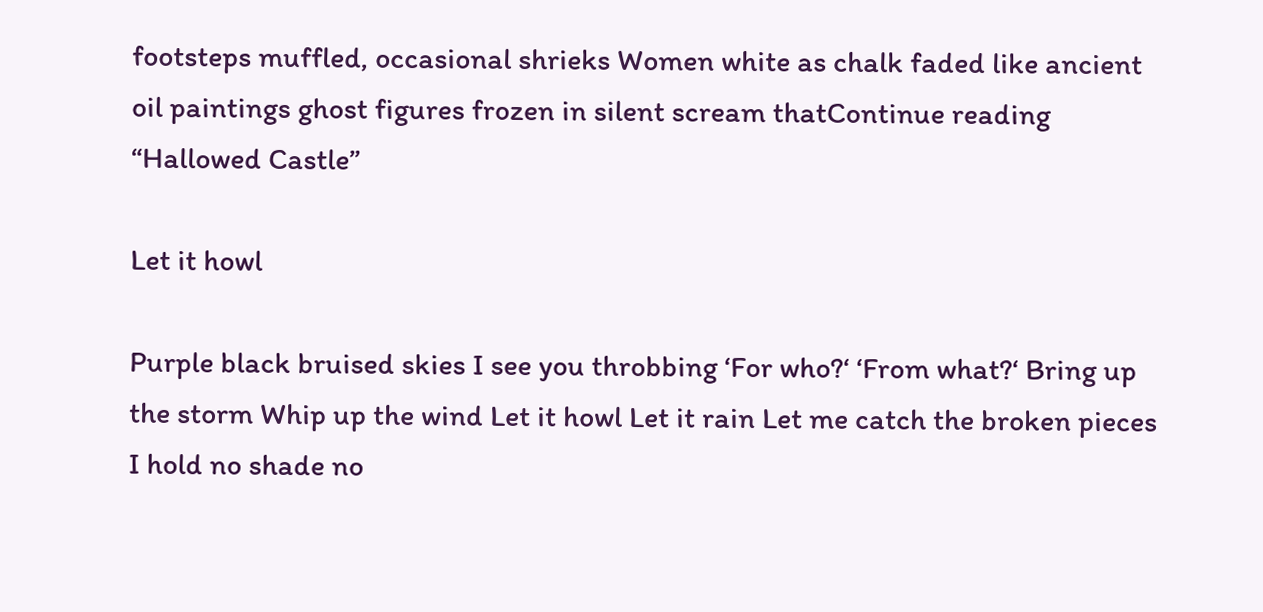footsteps muffled, occasional shrieks Women white as chalk faded like ancient oil paintings ghost figures frozen in silent scream thatContinue reading “Hallowed Castle”

Let it howl

Purple black bruised skies I see you throbbing ‘For who?‘ ‘From what?‘ Bring up the storm Whip up the wind Let it howl Let it rain Let me catch the broken pieces I hold no shade no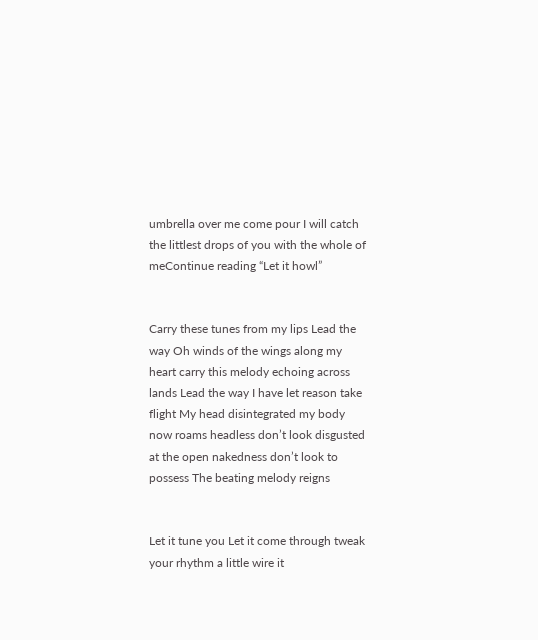umbrella over me come pour I will catch the littlest drops of you with the whole of meContinue reading “Let it howl”


Carry these tunes from my lips Lead the way Oh winds of the wings along my heart carry this melody echoing across lands Lead the way I have let reason take flight My head disintegrated my body now roams headless don’t look disgusted at the open nakedness don’t look to possess The beating melody reigns


Let it tune you Let it come through tweak your rhythm a little wire it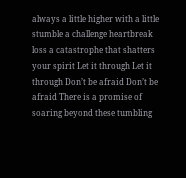always a little higher with a little stumble a challenge heartbreak loss a catastrophe that shatters your spirit Let it through Let it through Don’t be afraid Don’t be afraid There is a promise of soaring beyond these tumbling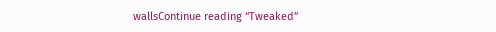wallsContinue reading “Tweaked”